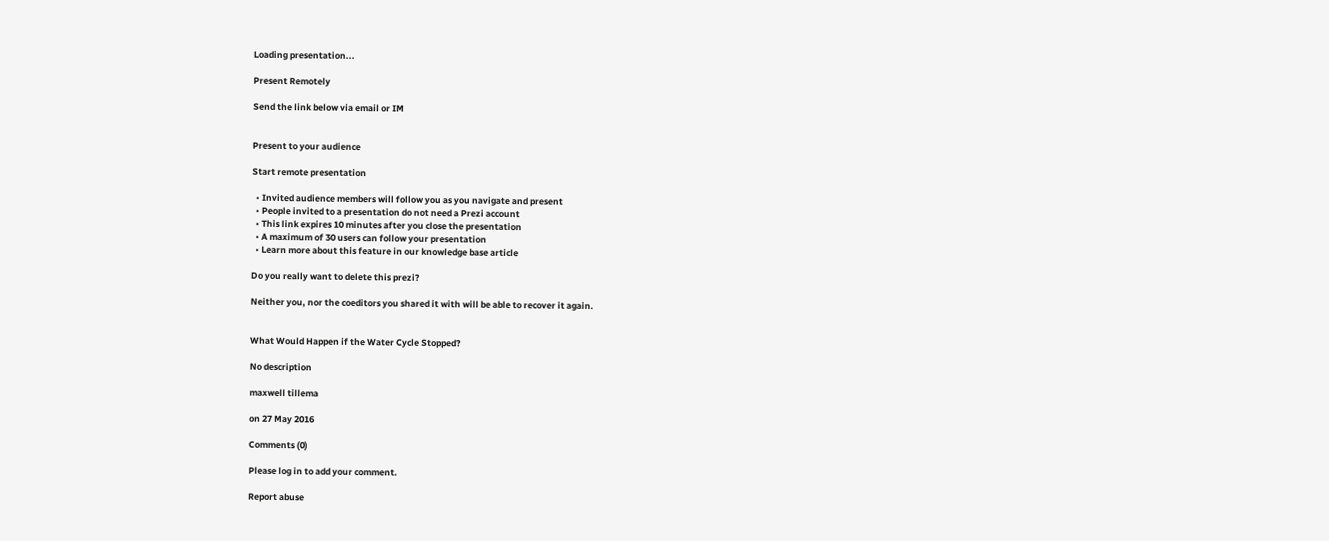Loading presentation...

Present Remotely

Send the link below via email or IM


Present to your audience

Start remote presentation

  • Invited audience members will follow you as you navigate and present
  • People invited to a presentation do not need a Prezi account
  • This link expires 10 minutes after you close the presentation
  • A maximum of 30 users can follow your presentation
  • Learn more about this feature in our knowledge base article

Do you really want to delete this prezi?

Neither you, nor the coeditors you shared it with will be able to recover it again.


What Would Happen if the Water Cycle Stopped?

No description

maxwell tillema

on 27 May 2016

Comments (0)

Please log in to add your comment.

Report abuse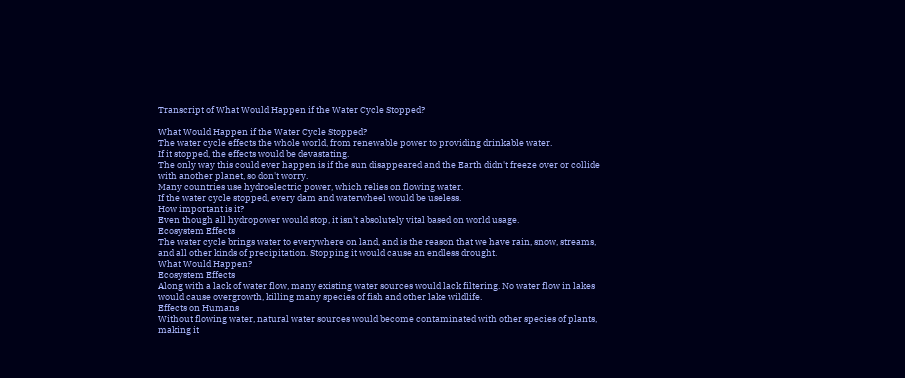Transcript of What Would Happen if the Water Cycle Stopped?

What Would Happen if the Water Cycle Stopped?
The water cycle effects the whole world, from renewable power to providing drinkable water.
If it stopped, the effects would be devastating.
The only way this could ever happen is if the sun disappeared and the Earth didn't freeze over or collide with another planet, so don't worry.
Many countries use hydroelectric power, which relies on flowing water.
If the water cycle stopped, every dam and waterwheel would be useless.
How important is it?
Even though all hydropower would stop, it isn't absolutely vital based on world usage.
Ecosystem Effects
The water cycle brings water to everywhere on land, and is the reason that we have rain, snow, streams, and all other kinds of precipitation. Stopping it would cause an endless drought.
What Would Happen?
Ecosystem Effects
Along with a lack of water flow, many existing water sources would lack filtering. No water flow in lakes would cause overgrowth, killing many species of fish and other lake wildlife.
Effects on Humans
Without flowing water, natural water sources would become contaminated with other species of plants, making it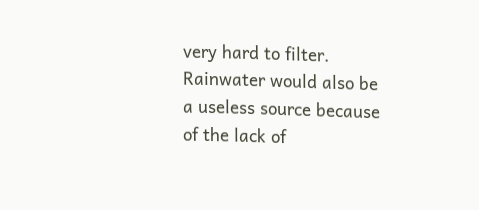very hard to filter. Rainwater would also be a useless source because of the lack of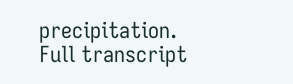precipitation.
Full transcript